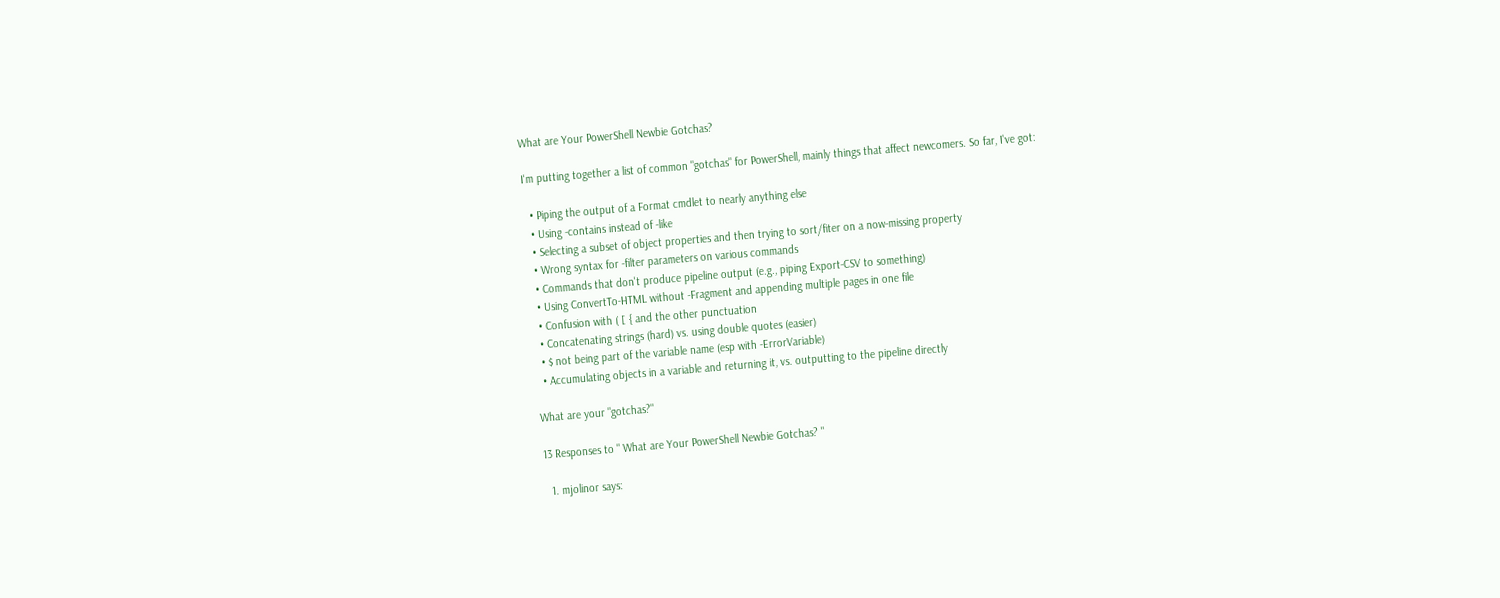What are Your PowerShell Newbie Gotchas?

I'm putting together a list of common "gotchas" for PowerShell, mainly things that affect newcomers. So far, I've got:

  • Piping the output of a Format cmdlet to nearly anything else
  • Using -contains instead of -like
  • Selecting a subset of object properties and then trying to sort/fiter on a now-missing property
  • Wrong syntax for -filter parameters on various commands
  • Commands that don't produce pipeline output (e.g., piping Export-CSV to something)
  • Using ConvertTo-HTML without -Fragment and appending multiple pages in one file
  • Confusion with ( [ { and the other punctuation
  • Concatenating strings (hard) vs. using double quotes (easier)
  • $ not being part of the variable name (esp with -ErrorVariable)
  • Accumulating objects in a variable and returning it, vs. outputting to the pipeline directly

What are your "gotchas?"

13 Responses to " What are Your PowerShell Newbie Gotchas? "

  1. mjolinor says: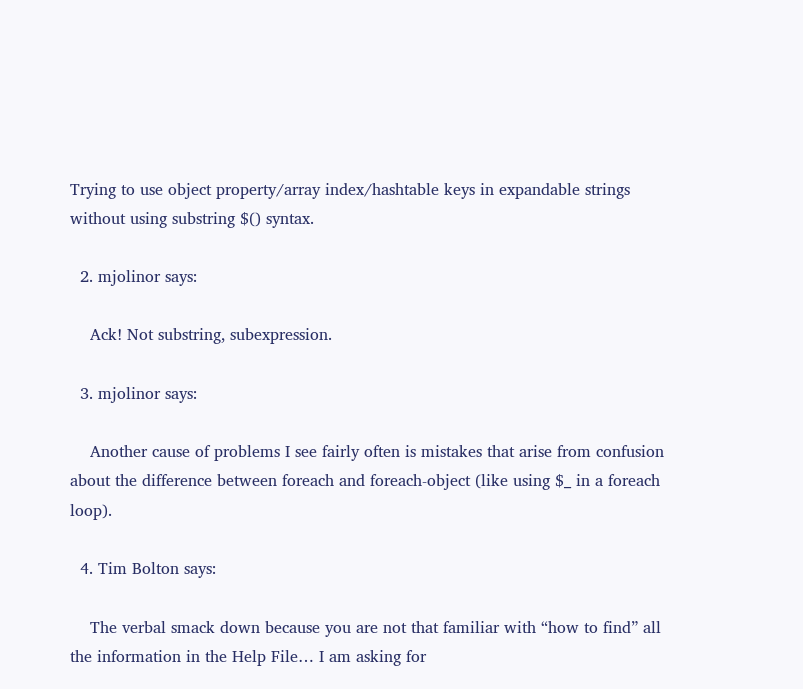Trying to use object property/array index/hashtable keys in expandable strings without using substring $() syntax.

  2. mjolinor says:

    Ack! Not substring, subexpression.

  3. mjolinor says:

    Another cause of problems I see fairly often is mistakes that arise from confusion about the difference between foreach and foreach-object (like using $_ in a foreach loop).

  4. Tim Bolton says:

    The verbal smack down because you are not that familiar with “how to find” all the information in the Help File… I am asking for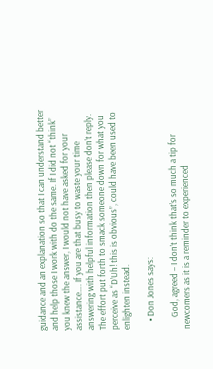guidance and an explanation so that I can understand better and help those I work with do the same. If I did not “think” you knew the answer, I would not have asked for your assistance…. If you are that busy to waste your time answering with helpful information then please don’t reply. The effort put forth to smack someone down for what you perceive as “D’Uh! this is obvious”, could have been used to enlighten instead.

    • Don Jones says:

      God, agreed – I don’t think that’s so much a tip for newcomers as it is a reminder to experienced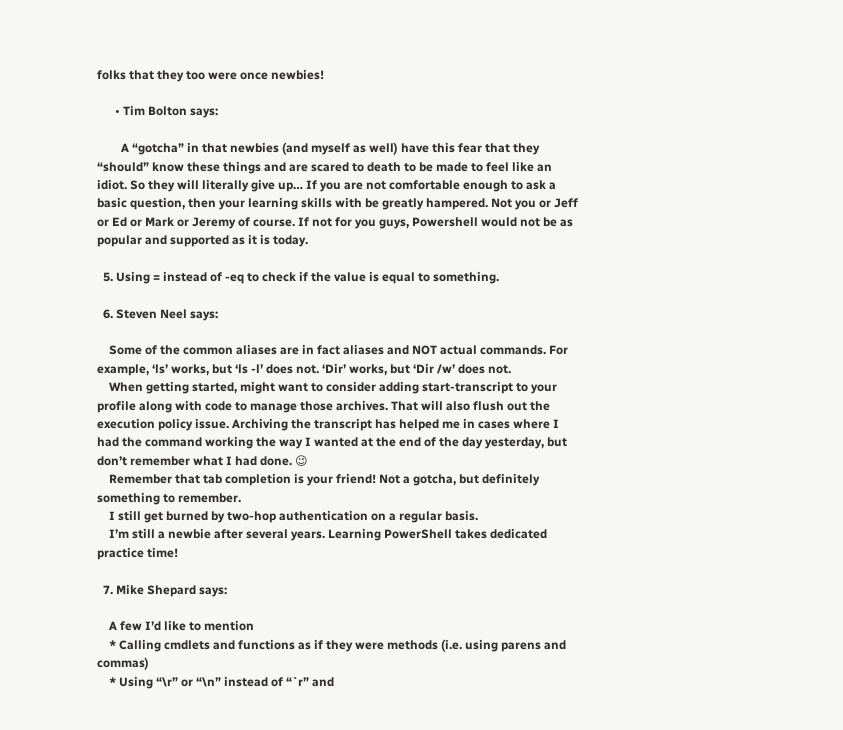folks that they too were once newbies!

      • Tim Bolton says:

        A “gotcha” in that newbies (and myself as well) have this fear that they “should” know these things and are scared to death to be made to feel like an idiot. So they will literally give up… If you are not comfortable enough to ask a basic question, then your learning skills with be greatly hampered. Not you or Jeff or Ed or Mark or Jeremy of course. If not for you guys, Powershell would not be as popular and supported as it is today.

  5. Using = instead of -eq to check if the value is equal to something.

  6. Steven Neel says:

    Some of the common aliases are in fact aliases and NOT actual commands. For example, ‘ls’ works, but ‘ls -l’ does not. ‘Dir’ works, but ‘Dir /w’ does not.
    When getting started, might want to consider adding start-transcript to your profile along with code to manage those archives. That will also flush out the execution policy issue. Archiving the transcript has helped me in cases where I had the command working the way I wanted at the end of the day yesterday, but don’t remember what I had done. 😉
    Remember that tab completion is your friend! Not a gotcha, but definitely something to remember.
    I still get burned by two-hop authentication on a regular basis.
    I’m still a newbie after several years. Learning PowerShell takes dedicated practice time!

  7. Mike Shepard says:

    A few I’d like to mention
    * Calling cmdlets and functions as if they were methods (i.e. using parens and commas)
    * Using “\r” or “\n” instead of “`r” and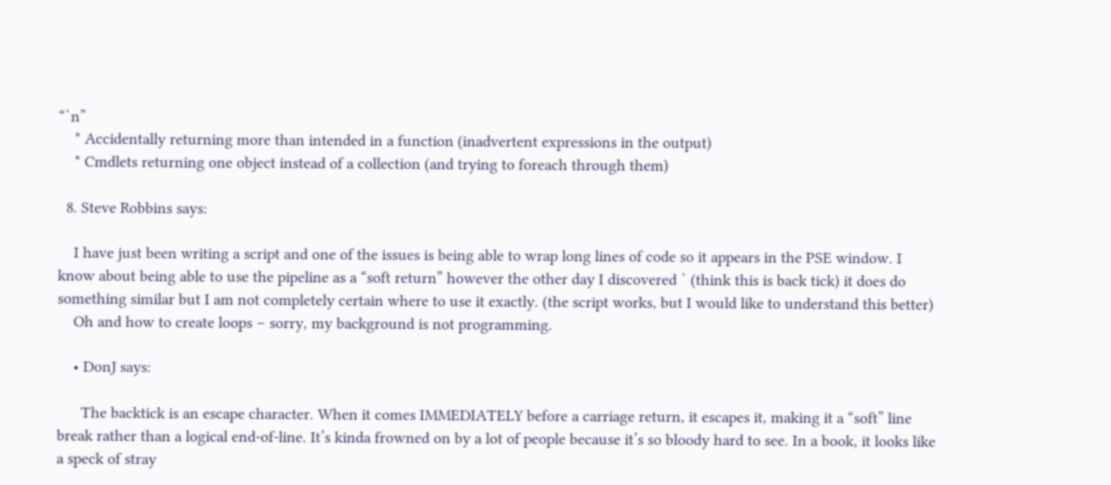“`n”
    * Accidentally returning more than intended in a function (inadvertent expressions in the output)
    * Cmdlets returning one object instead of a collection (and trying to foreach through them)

  8. Steve Robbins says:

    I have just been writing a script and one of the issues is being able to wrap long lines of code so it appears in the PSE window. I know about being able to use the pipeline as a “soft return” however the other day I discovered ` (think this is back tick) it does do something similar but I am not completely certain where to use it exactly. (the script works, but I would like to understand this better)
    Oh and how to create loops – sorry, my background is not programming.

    • DonJ says:

      The backtick is an escape character. When it comes IMMEDIATELY before a carriage return, it escapes it, making it a “soft” line break rather than a logical end-of-line. It’s kinda frowned on by a lot of people because it’s so bloody hard to see. In a book, it looks like a speck of stray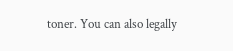toner. You can also legally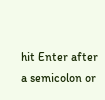hit Enter after a semicolon or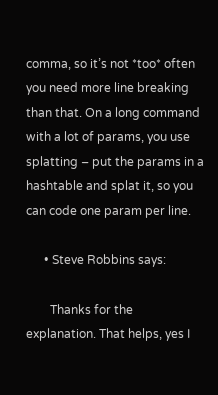comma, so it’s not *too* often you need more line breaking than that. On a long command with a lot of params, you use splatting – put the params in a hashtable and splat it, so you can code one param per line.

      • Steve Robbins says:

        Thanks for the explanation. That helps, yes I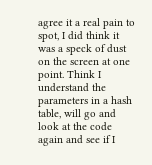agree it a real pain to spot, I did think it was a speck of dust on the screen at one point. Think I understand the parameters in a hash table, will go and look at the code again and see if I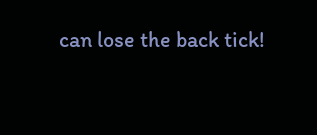can lose the back tick!